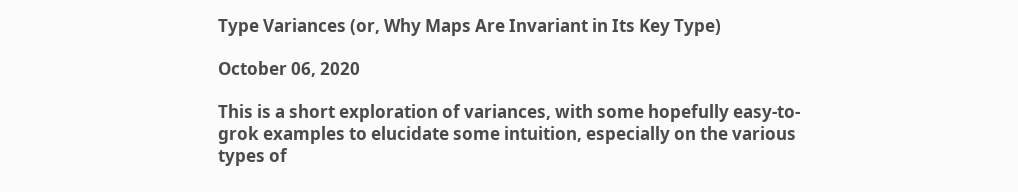Type Variances (or, Why Maps Are Invariant in Its Key Type)

October 06, 2020

This is a short exploration of variances, with some hopefully easy-to-grok examples to elucidate some intuition, especially on the various types of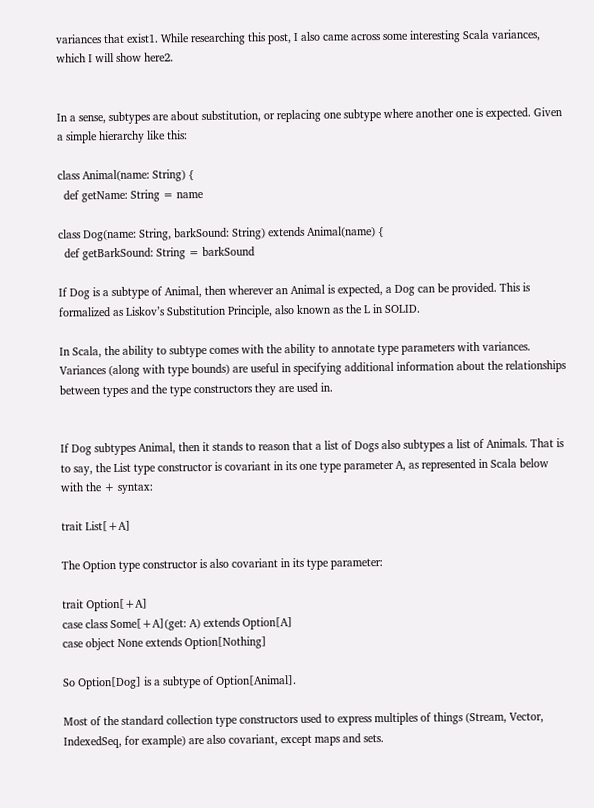variances that exist1. While researching this post, I also came across some interesting Scala variances, which I will show here2.


In a sense, subtypes are about substitution, or replacing one subtype where another one is expected. Given a simple hierarchy like this:

class Animal(name: String) {
  def getName: String = name

class Dog(name: String, barkSound: String) extends Animal(name) {
  def getBarkSound: String = barkSound

If Dog is a subtype of Animal, then wherever an Animal is expected, a Dog can be provided. This is formalized as Liskov’s Substitution Principle, also known as the L in SOLID.

In Scala, the ability to subtype comes with the ability to annotate type parameters with variances. Variances (along with type bounds) are useful in specifying additional information about the relationships between types and the type constructors they are used in.


If Dog subtypes Animal, then it stands to reason that a list of Dogs also subtypes a list of Animals. That is to say, the List type constructor is covariant in its one type parameter A, as represented in Scala below with the + syntax:

trait List[+A]

The Option type constructor is also covariant in its type parameter:

trait Option[+A]
case class Some[+A](get: A) extends Option[A]
case object None extends Option[Nothing]

So Option[Dog] is a subtype of Option[Animal].

Most of the standard collection type constructors used to express multiples of things (Stream, Vector, IndexedSeq, for example) are also covariant, except maps and sets.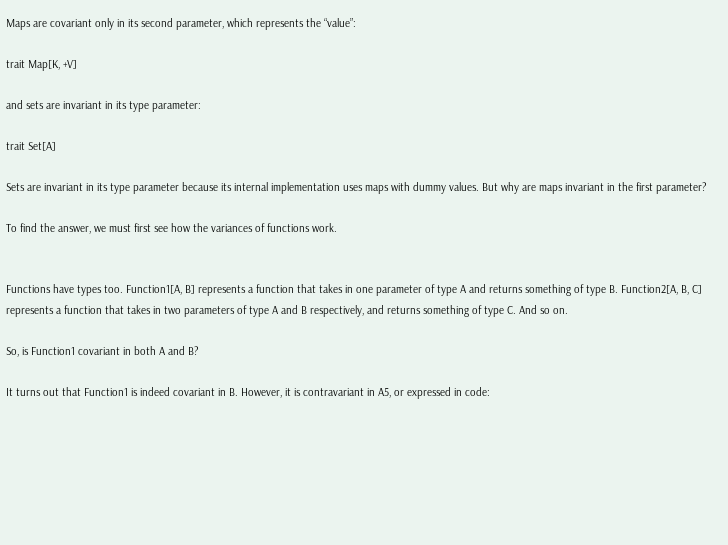Maps are covariant only in its second parameter, which represents the “value”:

trait Map[K, +V]

and sets are invariant in its type parameter:

trait Set[A]

Sets are invariant in its type parameter because its internal implementation uses maps with dummy values. But why are maps invariant in the first parameter?

To find the answer, we must first see how the variances of functions work.


Functions have types too. Function1[A, B] represents a function that takes in one parameter of type A and returns something of type B. Function2[A, B, C] represents a function that takes in two parameters of type A and B respectively, and returns something of type C. And so on.

So, is Function1 covariant in both A and B?

It turns out that Function1 is indeed covariant in B. However, it is contravariant in A5, or expressed in code: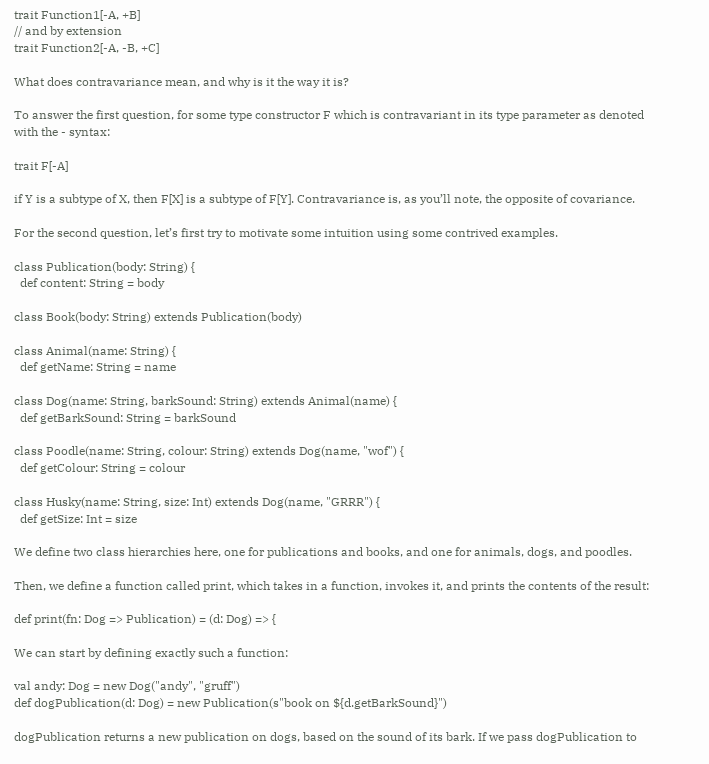trait Function1[-A, +B]
// and by extension
trait Function2[-A, -B, +C]

What does contravariance mean, and why is it the way it is?

To answer the first question, for some type constructor F which is contravariant in its type parameter as denoted with the - syntax:

trait F[-A]

if Y is a subtype of X, then F[X] is a subtype of F[Y]. Contravariance is, as you’ll note, the opposite of covariance.

For the second question, let’s first try to motivate some intuition using some contrived examples.

class Publication(body: String) {
  def content: String = body

class Book(body: String) extends Publication(body)

class Animal(name: String) {
  def getName: String = name

class Dog(name: String, barkSound: String) extends Animal(name) {
  def getBarkSound: String = barkSound

class Poodle(name: String, colour: String) extends Dog(name, "wof") {
  def getColour: String = colour

class Husky(name: String, size: Int) extends Dog(name, "GRRR") {
  def getSize: Int = size

We define two class hierarchies here, one for publications and books, and one for animals, dogs, and poodles.

Then, we define a function called print, which takes in a function, invokes it, and prints the contents of the result:

def print(fn: Dog => Publication) = (d: Dog) => {

We can start by defining exactly such a function:

val andy: Dog = new Dog("andy", "gruff")
def dogPublication(d: Dog) = new Publication(s"book on ${d.getBarkSound}")

dogPublication returns a new publication on dogs, based on the sound of its bark. If we pass dogPublication to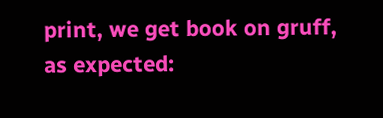print, we get book on gruff, as expected: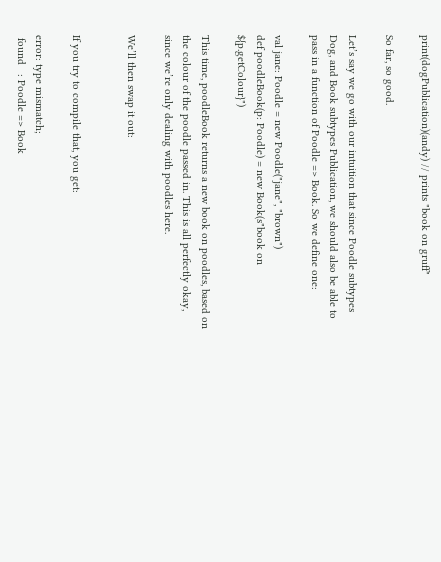print(dogPublication)(andy) // prints "book on gruff"

So far, so good.

Let’s say we go with our intuition that since Poodle subtypes Dog, and Book subtypes Publication, we should also be able to pass in a function of Poodle => Book. So we define one:

val jane: Poodle = new Poodle("jane", "brown")
def poodleBook(p: Poodle) = new Book(s"book on ${p.getColour}")

This time, poodleBook returns a new book on poodles, based on the colour of the poodle passed in. This is all perfectly okay, since we’re only dealing with poodles here.

We’ll then swap it out:


If you try to compile that, you get:

error: type mismatch;
 found   : Poodle => Book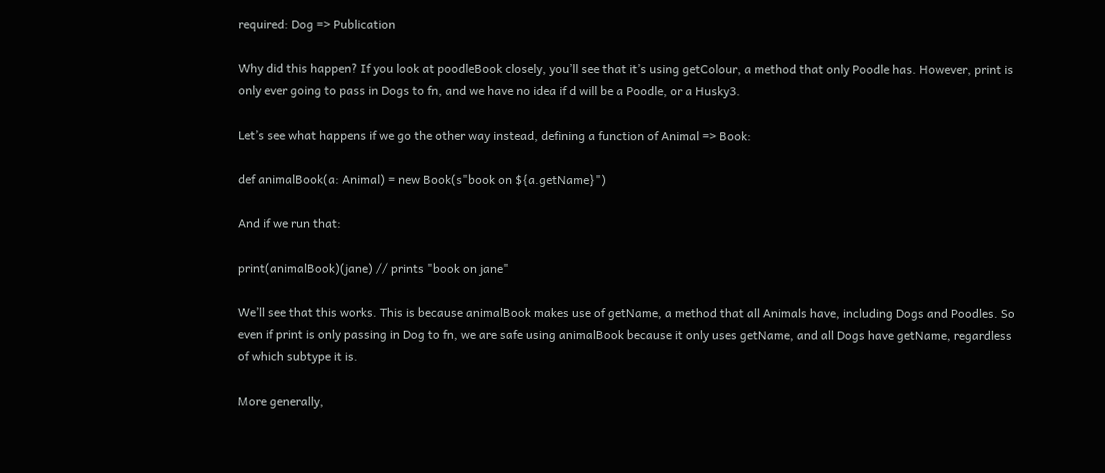required: Dog => Publication

Why did this happen? If you look at poodleBook closely, you’ll see that it’s using getColour, a method that only Poodle has. However, print is only ever going to pass in Dogs to fn, and we have no idea if d will be a Poodle, or a Husky3.

Let’s see what happens if we go the other way instead, defining a function of Animal => Book:

def animalBook(a: Animal) = new Book(s"book on ${a.getName}")

And if we run that:

print(animalBook)(jane) // prints "book on jane"

We’ll see that this works. This is because animalBook makes use of getName, a method that all Animals have, including Dogs and Poodles. So even if print is only passing in Dog to fn, we are safe using animalBook because it only uses getName, and all Dogs have getName, regardless of which subtype it is.

More generally,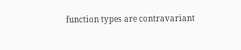function types are contravariant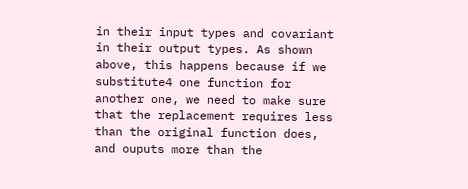in their input types and covariant in their output types. As shown above, this happens because if we substitute4 one function for another one, we need to make sure that the replacement requires less than the original function does, and ouputs more than the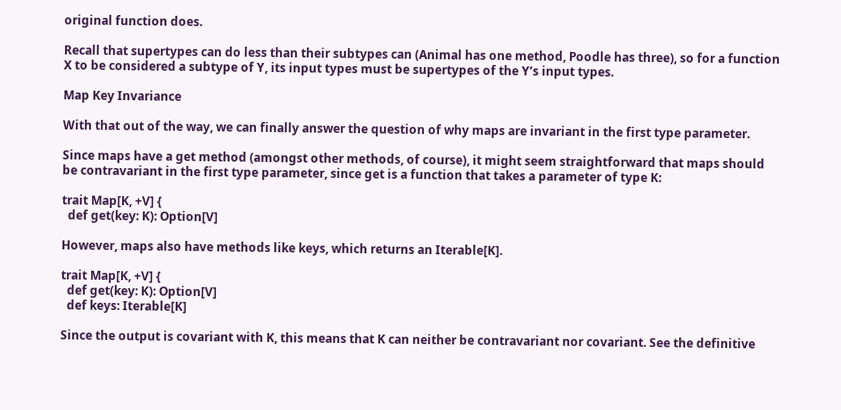original function does.

Recall that supertypes can do less than their subtypes can (Animal has one method, Poodle has three), so for a function X to be considered a subtype of Y, its input types must be supertypes of the Y’s input types.

Map Key Invariance

With that out of the way, we can finally answer the question of why maps are invariant in the first type parameter.

Since maps have a get method (amongst other methods, of course), it might seem straightforward that maps should be contravariant in the first type parameter, since get is a function that takes a parameter of type K:

trait Map[K, +V] {
  def get(key: K): Option[V]

However, maps also have methods like keys, which returns an Iterable[K].

trait Map[K, +V] {
  def get(key: K): Option[V]
  def keys: Iterable[K]

Since the output is covariant with K, this means that K can neither be contravariant nor covariant. See the definitive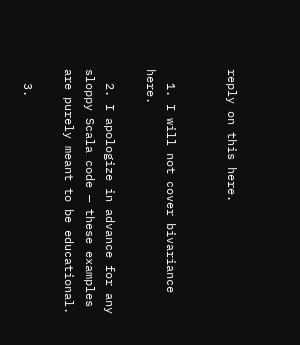reply on this here.


  1. I will not cover bivariance here.

  2. I apologize in advance for any sloppy Scala code — these examples are purely meant to be educational.

  3.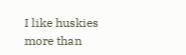I like huskies more than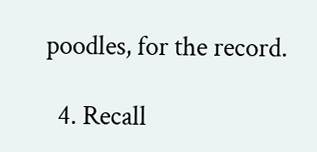poodles, for the record.

  4. Recall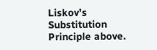Liskov’s Substitution Principle above.